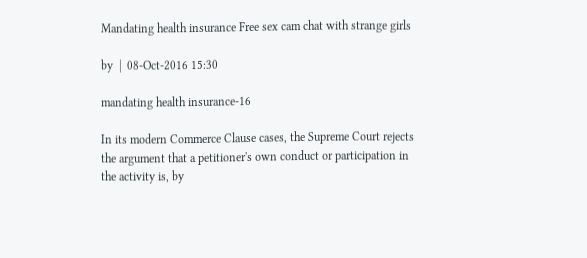Mandating health insurance Free sex cam chat with strange girls

by  |  08-Oct-2016 15:30

mandating health insurance-16

In its modern Commerce Clause cases, the Supreme Court rejects the argument that a petitioner's own conduct or participation in the activity is, by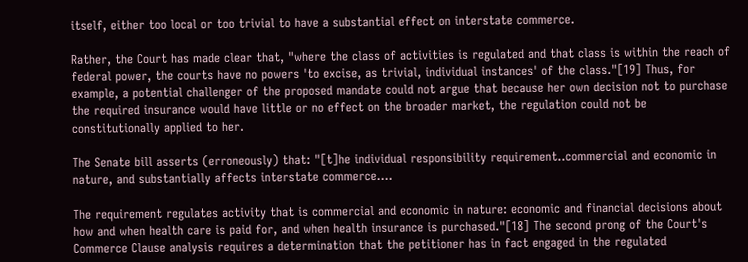itself, either too local or too trivial to have a substantial effect on interstate commerce.

Rather, the Court has made clear that, "where the class of activities is regulated and that class is within the reach of federal power, the courts have no powers 'to excise, as trivial, individual instances' of the class."[19] Thus, for example, a potential challenger of the proposed mandate could not argue that because her own decision not to purchase the required insurance would have little or no effect on the broader market, the regulation could not be constitutionally applied to her.

The Senate bill asserts (erroneously) that: "[t]he individual responsibility requirement..commercial and economic in nature, and substantially affects interstate commerce....

The requirement regulates activity that is commercial and economic in nature: economic and financial decisions about how and when health care is paid for, and when health insurance is purchased."[18] The second prong of the Court's Commerce Clause analysis requires a determination that the petitioner has in fact engaged in the regulated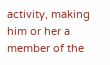activity, making him or her a member of the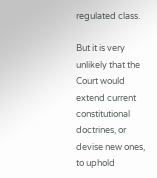regulated class.

But it is very unlikely that the Court would extend current constitutional doctrines, or devise new ones, to uphold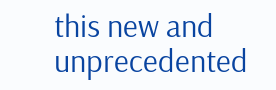this new and unprecedented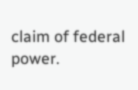claim of federal power.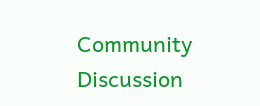Community Discussion